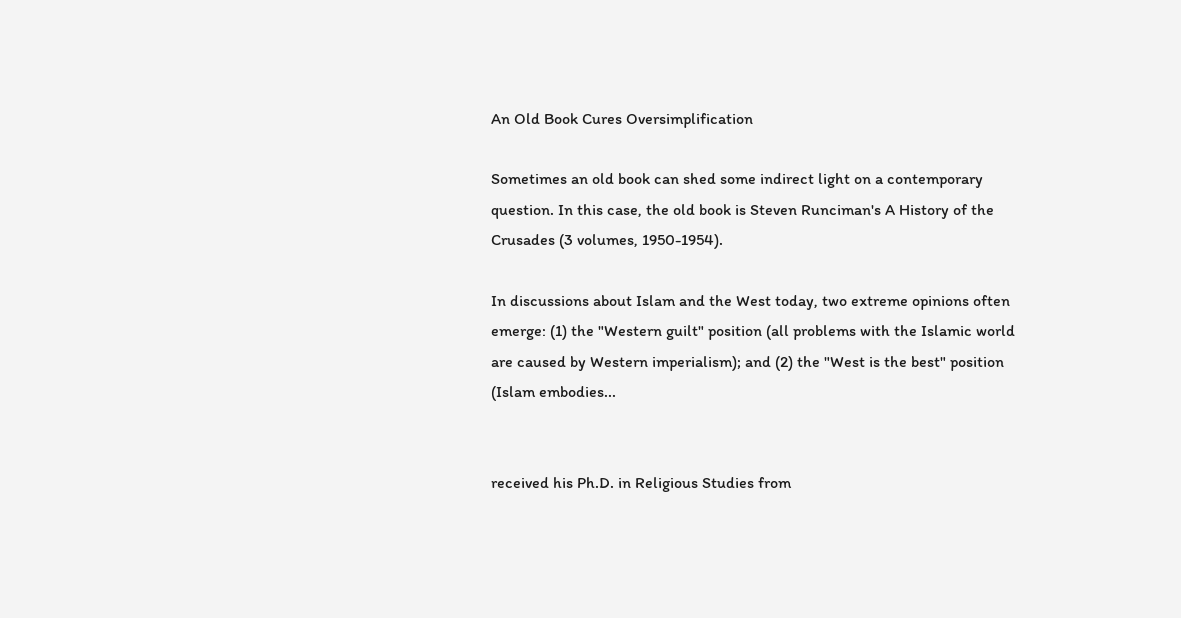An Old Book Cures Oversimplification

Sometimes an old book can shed some indirect light on a contemporary question. In this case, the old book is Steven Runciman's A History of the Crusades (3 volumes, 1950-1954).

In discussions about Islam and the West today, two extreme opinions often emerge: (1) the "Western guilt" position (all problems with the Islamic world are caused by Western imperialism); and (2) the "West is the best" position (Islam embodies...


received his Ph.D. in Religious Studies from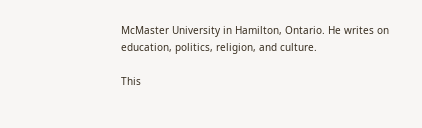McMaster University in Hamilton, Ontario. He writes on education, politics, religion, and culture.

This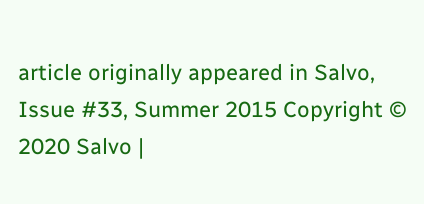article originally appeared in Salvo, Issue #33, Summer 2015 Copyright © 2020 Salvo |